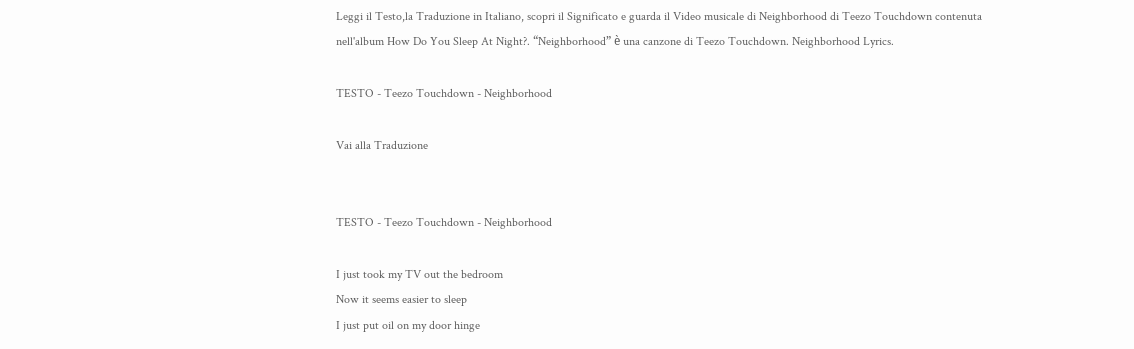Leggi il Testo,la Traduzione in Italiano, scopri il Significato e guarda il Video musicale di Neighborhood di Teezo Touchdown contenuta nell'album How Do You Sleep At Night?. “Neighborhood” è una canzone di Teezo Touchdown. Neighborhood Lyrics.

TESTO - Teezo Touchdown - Neighborhood

Vai alla Traduzione


TESTO - Teezo Touchdown - Neighborhood

I just took my TV out the bedroom
Now it seems easier to sleep
I just put oil on my door hinge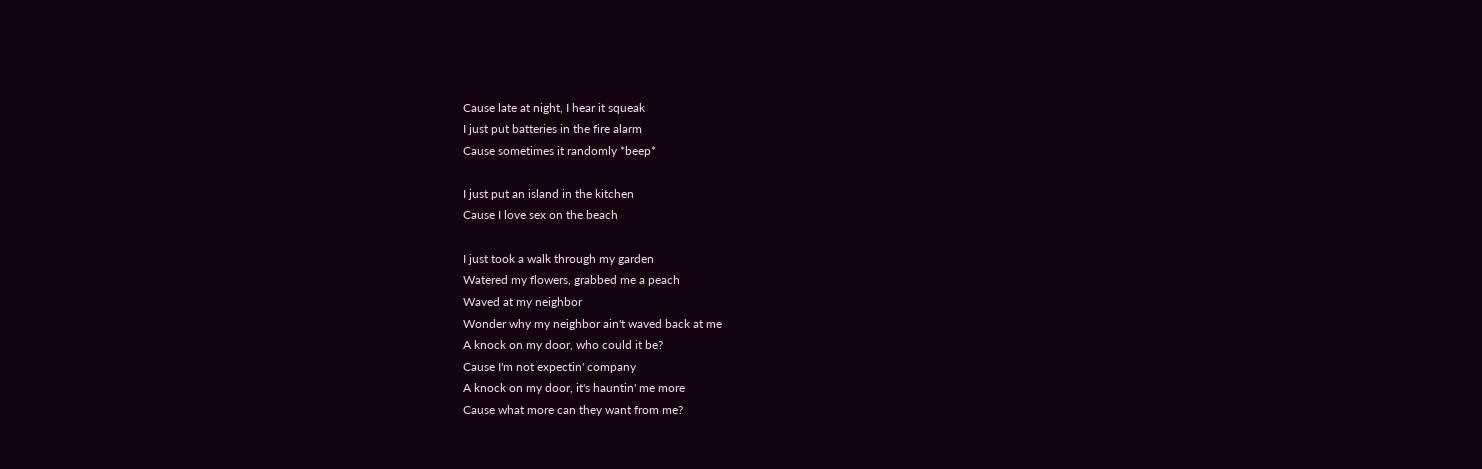Cause late at night, I hear it squeak
I just put batteries in the fire alarm
Cause sometimes it randomly *beep*

I just put an island in the kitchen
Cause I love sex on the beach

I just took a walk through my garden
Watered my flowers, grabbed me a peach
Waved at my neighbor
Wonder why my neighbor ain't waved back at me
A knock on my door, who could it be?
Cause I'm not expectin' company
A knock on my door, it's hauntin' me more
Cause what more can they want from me?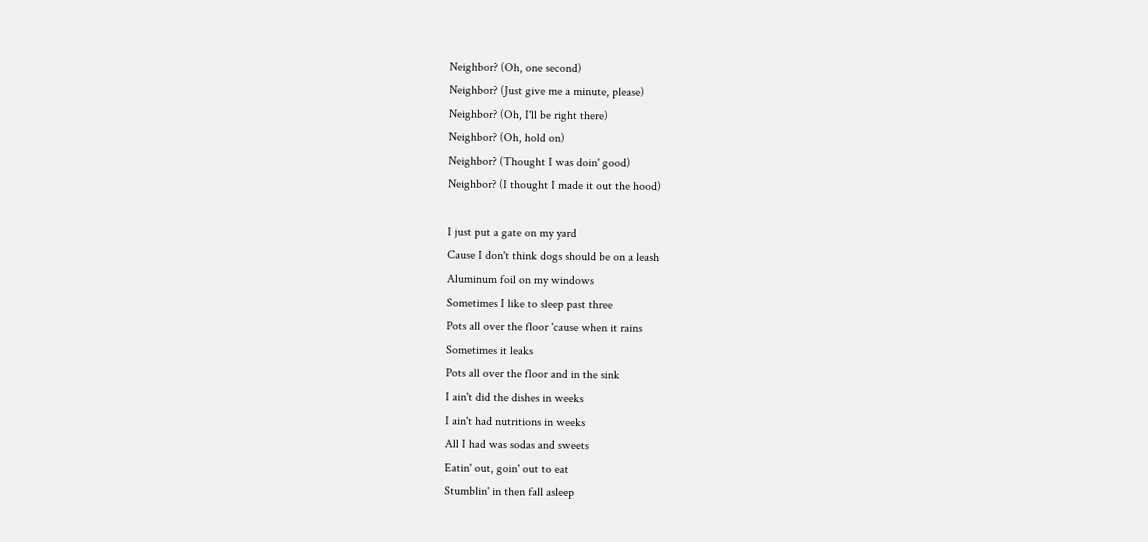Neighbor? (Oh, one second)
Neighbor? (Just give me a minute, please)
Neighbor? (Oh, I'll be right there)
Neighbor? (Oh, hold on)
Neighbor? (Thought I was doin' good)
Neighbor? (I thought I made it out the hood)

I just put a gate on my yard
Cause I don't think dogs should be on a leash
Aluminum foil on my windows
Sometimes I like to sleep past three
Pots all over the floor 'cause when it rains
Sometimes it leaks
Pots all over the floor and in the sink
I ain't did the dishes in weeks
I ain't had nutritions in weeks
All I had was sodas and sweets
Eatin' out, goin' out to eat
Stumblin' in then fall asleep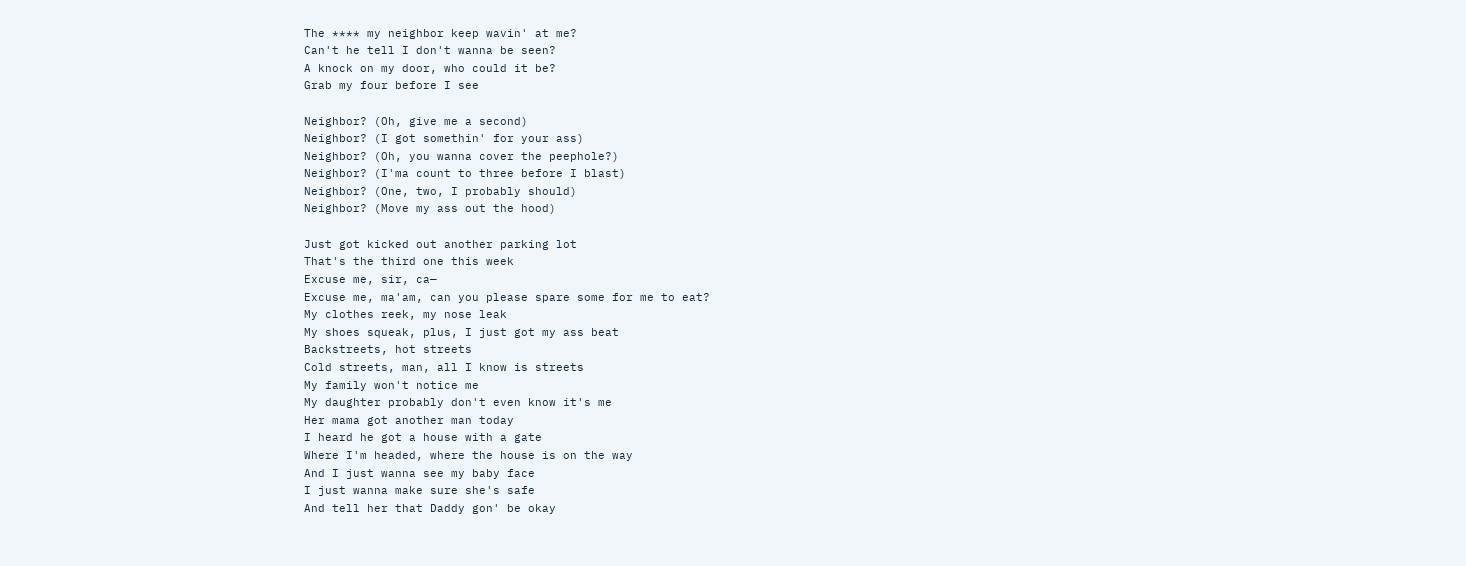The **** my neighbor keep wavin' at me?
Can't he tell I don't wanna be seen?
A knock on my door, who could it be?
Grab my four before I see

Neighbor? (Oh, give me a second)
Neighbor? (I got somethin' for your ass)
Neighbor? (Oh, you wanna cover the peephole?)
Neighbor? (I'ma count to three before I blast)
Neighbor? (One, two, I probably should)
Neighbor? (Move my ass out the hood)

Just got kicked out another parking lot
That's the third one this week
Excuse me, sir, ca—
Excuse me, ma'am, can you please spare some for me to eat?
My clothes reek, my nose leak
My shoes squeak, plus, I just got my ass beat
Backstreets, hot streets
Cold streets, man, all I know is streets
My family won't notice me
My daughter probably don't even know it's me
Her mama got another man today
I heard he got a house with a gate
Where I'm headed, where the house is on the way
And I just wanna see my baby face
I just wanna make sure she's safe
And tell her that Daddy gon' be okay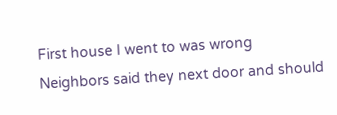First house I went to was wrong
Neighbors said they next door and should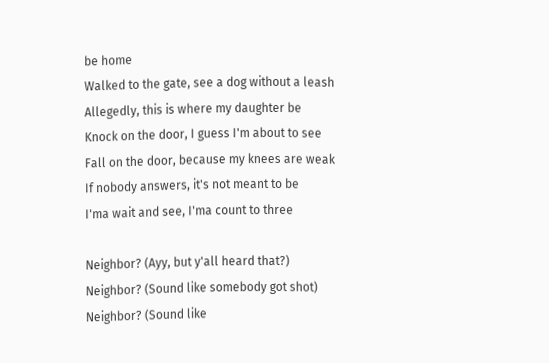be home
Walked to the gate, see a dog without a leash
Allegedly, this is where my daughter be
Knock on the door, I guess I'm about to see
Fall on the door, because my knees are weak
If nobody answers, it's not meant to be
I'ma wait and see, I'ma count to three

Neighbor? (Ayy, but y'all heard that?)
Neighbor? (Sound like somebody got shot)
Neighbor? (Sound like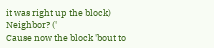it was right up the block)
Neighbor? ('
Cause now the block 'bout to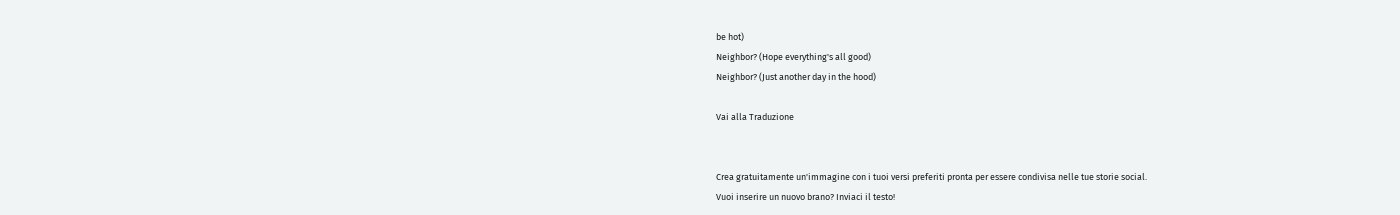be hot)
Neighbor? (Hope everything's all good)
Neighbor? (Just another day in the hood)

Vai alla Traduzione


Crea gratuitamente un'immagine con i tuoi versi preferiti pronta per essere condivisa nelle tue storie social.
Vuoi inserire un nuovo brano? Inviaci il testo!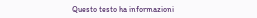Questo testo ha informazioni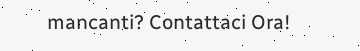mancanti? Contattaci Ora!